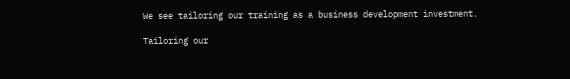We see tailoring our training as a business development investment.

Tailoring our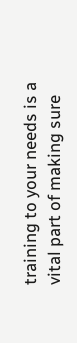training to your needs is a vital part of making sure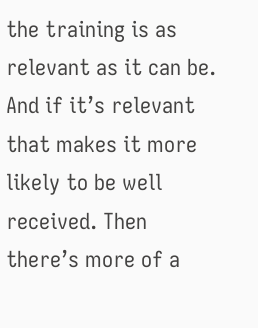the training is as relevant as it can be. And if it’s relevant that makes it more likely to be well received. Then there’s more of a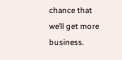chance that we’ll get more business.